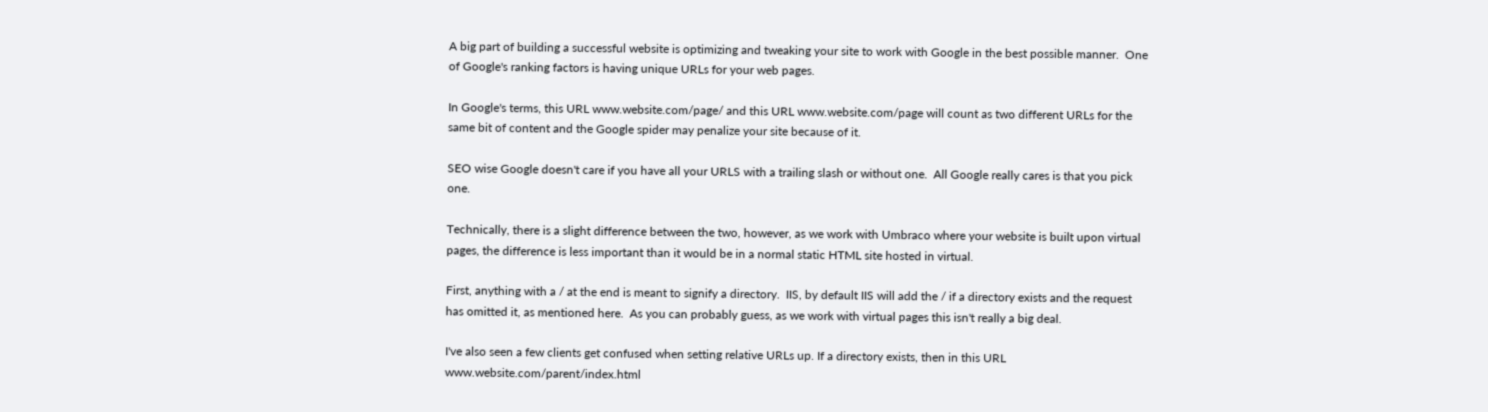A big part of building a successful website is optimizing and tweaking your site to work with Google in the best possible manner.  One of Google's ranking factors is having unique URLs for your web pages.

In Google's terms, this URL www.website.com/page/ and this URL www.website.com/page will count as two different URLs for the same bit of content and the Google spider may penalize your site because of it.

SEO wise Google doesn't care if you have all your URLS with a trailing slash or without one.  All Google really cares is that you pick one.

Technically, there is a slight difference between the two, however, as we work with Umbraco where your website is built upon virtual pages, the difference is less important than it would be in a normal static HTML site hosted in virtual.

First, anything with a / at the end is meant to signify a directory.  IIS, by default IIS will add the / if a directory exists and the request has omitted it, as mentioned here.  As you can probably guess, as we work with virtual pages this isn't really a big deal.

I've also seen a few clients get confused when setting relative URLs up. If a directory exists, then in this URL www.website.com/parent/index.html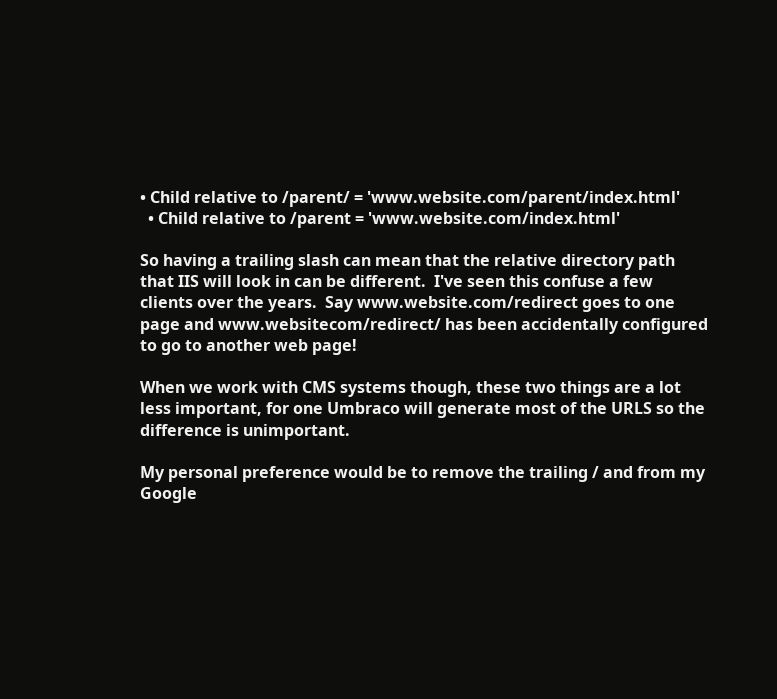• Child relative to /parent/ = 'www.website.com/parent/index.html'
  • Child relative to /parent = 'www.website.com/index.html'

So having a trailing slash can mean that the relative directory path that IIS will look in can be different.  I've seen this confuse a few clients over the years.  Say www.website.com/redirect goes to one page and www.websitecom/redirect/ has been accidentally configured to go to another web page!

When we work with CMS systems though, these two things are a lot less important, for one Umbraco will generate most of the URLS so the difference is unimportant.

My personal preference would be to remove the trailing / and from my Google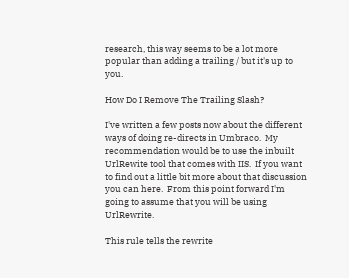research, this way seems to be a lot more popular than adding a trailing / but it's up to you.

How Do I Remove The Trailing Slash?

I've written a few posts now about the different ways of doing re-directs in Umbraco.  My recommendation would be to use the inbuilt UrlRewite tool that comes with IIS.  If you want to find out a little bit more about that discussion you can here.  From this point forward I'm going to assume that you will be using UrlRewrite.

This rule tells the rewrite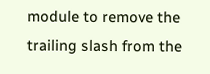module to remove the trailing slash from the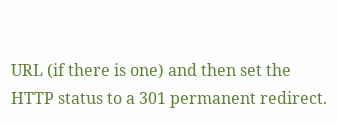URL (if there is one) and then set the HTTP status to a 301 permanent redirect.